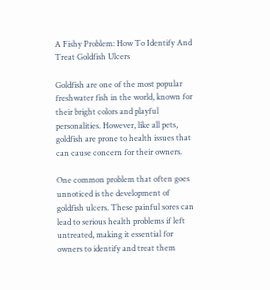A Fishy Problem: How To Identify And Treat Goldfish Ulcers

Goldfish are one of the most popular freshwater fish in the world, known for their bright colors and playful personalities. However, like all pets, goldfish are prone to health issues that can cause concern for their owners.

One common problem that often goes unnoticed is the development of goldfish ulcers. These painful sores can lead to serious health problems if left untreated, making it essential for owners to identify and treat them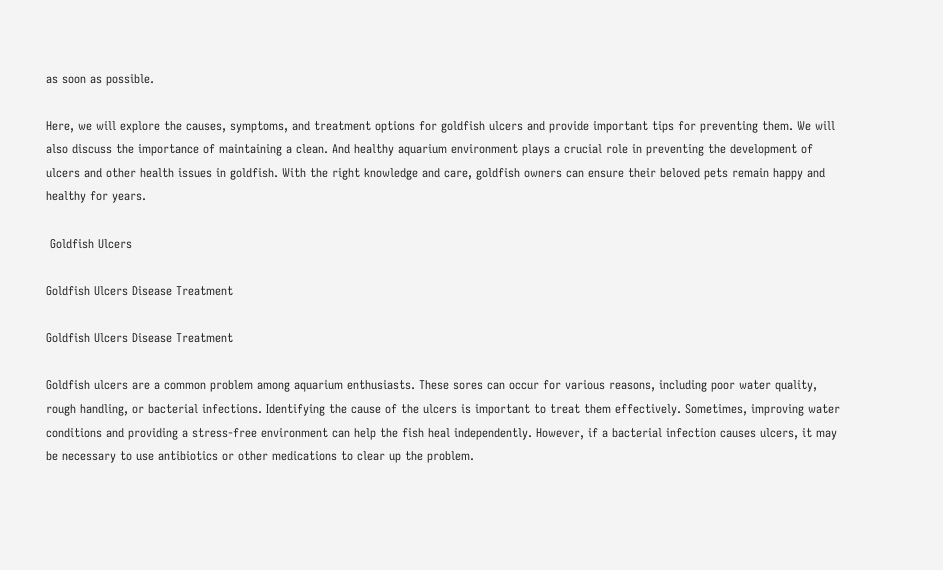as soon as possible.

Here, we will explore the causes, symptoms, and treatment options for goldfish ulcers and provide important tips for preventing them. We will also discuss the importance of maintaining a clean. And healthy aquarium environment plays a crucial role in preventing the development of ulcers and other health issues in goldfish. With the right knowledge and care, goldfish owners can ensure their beloved pets remain happy and healthy for years.

 Goldfish Ulcers

Goldfish Ulcers Disease Treatment

Goldfish Ulcers Disease Treatment

Goldfish ulcers are a common problem among aquarium enthusiasts. These sores can occur for various reasons, including poor water quality, rough handling, or bacterial infections. Identifying the cause of the ulcers is important to treat them effectively. Sometimes, improving water conditions and providing a stress-free environment can help the fish heal independently. However, if a bacterial infection causes ulcers, it may be necessary to use antibiotics or other medications to clear up the problem.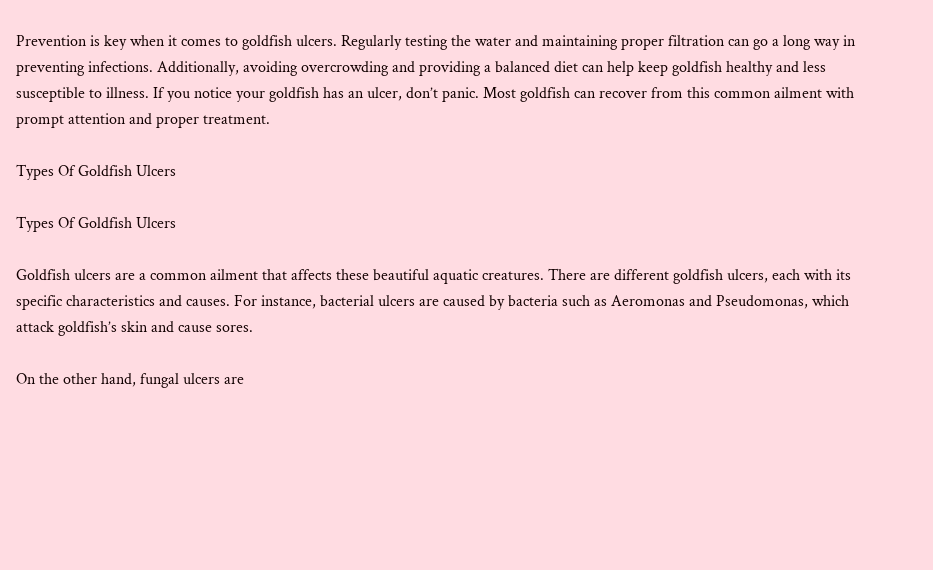Prevention is key when it comes to goldfish ulcers. Regularly testing the water and maintaining proper filtration can go a long way in preventing infections. Additionally, avoiding overcrowding and providing a balanced diet can help keep goldfish healthy and less susceptible to illness. If you notice your goldfish has an ulcer, don’t panic. Most goldfish can recover from this common ailment with prompt attention and proper treatment.

Types Of Goldfish Ulcers

Types Of Goldfish Ulcers

Goldfish ulcers are a common ailment that affects these beautiful aquatic creatures. There are different goldfish ulcers, each with its specific characteristics and causes. For instance, bacterial ulcers are caused by bacteria such as Aeromonas and Pseudomonas, which attack goldfish’s skin and cause sores.

On the other hand, fungal ulcers are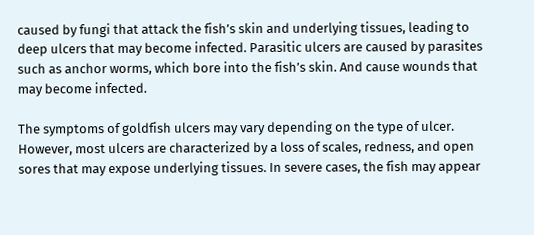caused by fungi that attack the fish’s skin and underlying tissues, leading to deep ulcers that may become infected. Parasitic ulcers are caused by parasites such as anchor worms, which bore into the fish’s skin. And cause wounds that may become infected.

The symptoms of goldfish ulcers may vary depending on the type of ulcer. However, most ulcers are characterized by a loss of scales, redness, and open sores that may expose underlying tissues. In severe cases, the fish may appear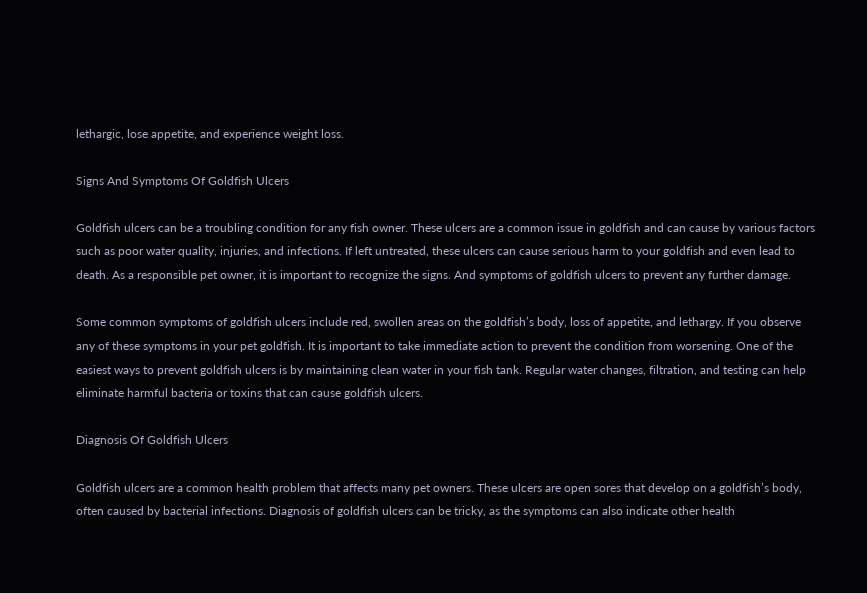lethargic, lose appetite, and experience weight loss.

Signs And Symptoms Of Goldfish Ulcers

Goldfish ulcers can be a troubling condition for any fish owner. These ulcers are a common issue in goldfish and can cause by various factors such as poor water quality, injuries, and infections. If left untreated, these ulcers can cause serious harm to your goldfish and even lead to death. As a responsible pet owner, it is important to recognize the signs. And symptoms of goldfish ulcers to prevent any further damage.

Some common symptoms of goldfish ulcers include red, swollen areas on the goldfish’s body, loss of appetite, and lethargy. If you observe any of these symptoms in your pet goldfish. It is important to take immediate action to prevent the condition from worsening. One of the easiest ways to prevent goldfish ulcers is by maintaining clean water in your fish tank. Regular water changes, filtration, and testing can help eliminate harmful bacteria or toxins that can cause goldfish ulcers.

Diagnosis Of Goldfish Ulcers

Goldfish ulcers are a common health problem that affects many pet owners. These ulcers are open sores that develop on a goldfish’s body, often caused by bacterial infections. Diagnosis of goldfish ulcers can be tricky, as the symptoms can also indicate other health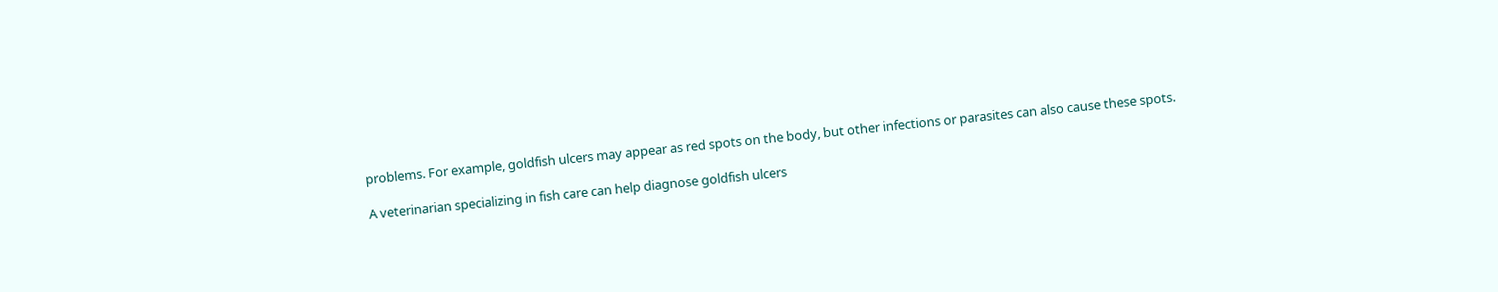problems. For example, goldfish ulcers may appear as red spots on the body, but other infections or parasites can also cause these spots.

A veterinarian specializing in fish care can help diagnose goldfish ulcers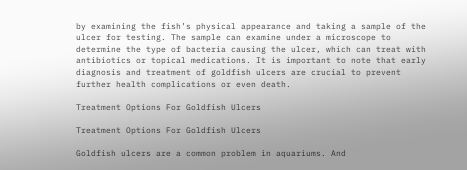by examining the fish’s physical appearance and taking a sample of the ulcer for testing. The sample can examine under a microscope to determine the type of bacteria causing the ulcer, which can treat with antibiotics or topical medications. It is important to note that early diagnosis and treatment of goldfish ulcers are crucial to prevent further health complications or even death.

Treatment Options For Goldfish Ulcers

Treatment Options For Goldfish Ulcers

Goldfish ulcers are a common problem in aquariums. And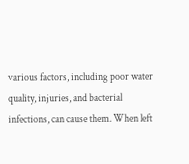various factors, including poor water quality, injuries, and bacterial infections, can cause them. When left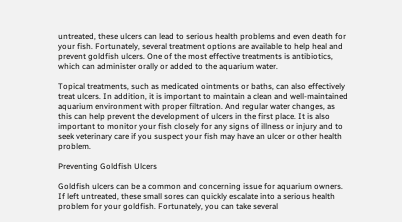untreated, these ulcers can lead to serious health problems and even death for your fish. Fortunately, several treatment options are available to help heal and prevent goldfish ulcers. One of the most effective treatments is antibiotics, which can administer orally or added to the aquarium water.

Topical treatments, such as medicated ointments or baths, can also effectively treat ulcers. In addition, it is important to maintain a clean and well-maintained aquarium environment with proper filtration. And regular water changes, as this can help prevent the development of ulcers in the first place. It is also important to monitor your fish closely for any signs of illness or injury and to seek veterinary care if you suspect your fish may have an ulcer or other health problem.

Preventing Goldfish Ulcers

Goldfish ulcers can be a common and concerning issue for aquarium owners. If left untreated, these small sores can quickly escalate into a serious health problem for your goldfish. Fortunately, you can take several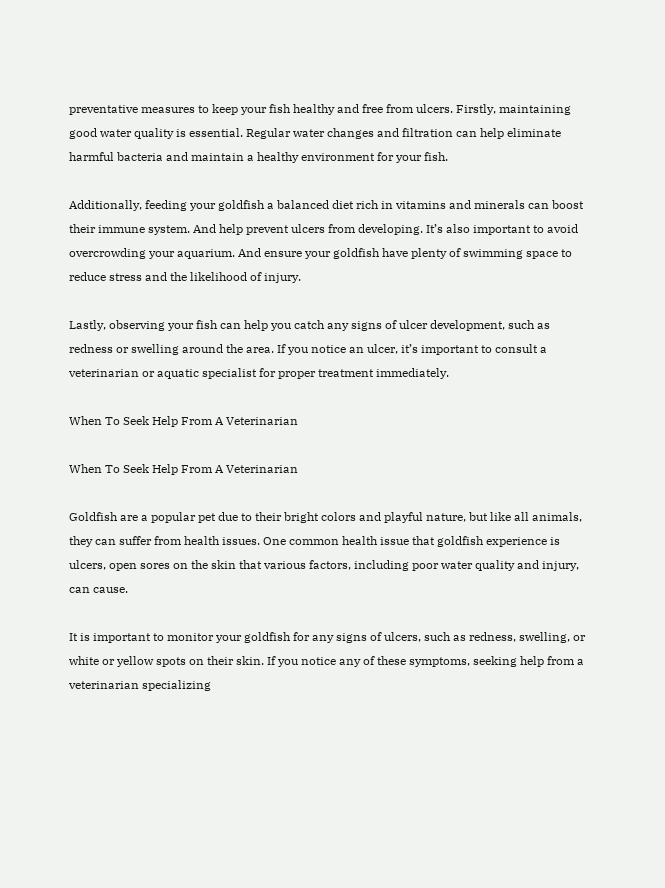preventative measures to keep your fish healthy and free from ulcers. Firstly, maintaining good water quality is essential. Regular water changes and filtration can help eliminate harmful bacteria and maintain a healthy environment for your fish.

Additionally, feeding your goldfish a balanced diet rich in vitamins and minerals can boost their immune system. And help prevent ulcers from developing. It’s also important to avoid overcrowding your aquarium. And ensure your goldfish have plenty of swimming space to reduce stress and the likelihood of injury.

Lastly, observing your fish can help you catch any signs of ulcer development, such as redness or swelling around the area. If you notice an ulcer, it’s important to consult a veterinarian or aquatic specialist for proper treatment immediately.

When To Seek Help From A Veterinarian

When To Seek Help From A Veterinarian

Goldfish are a popular pet due to their bright colors and playful nature, but like all animals, they can suffer from health issues. One common health issue that goldfish experience is ulcers, open sores on the skin that various factors, including poor water quality and injury, can cause.

It is important to monitor your goldfish for any signs of ulcers, such as redness, swelling, or white or yellow spots on their skin. If you notice any of these symptoms, seeking help from a veterinarian specializing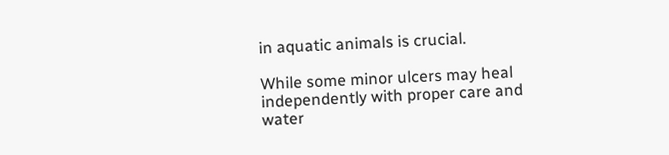in aquatic animals is crucial.

While some minor ulcers may heal independently with proper care and water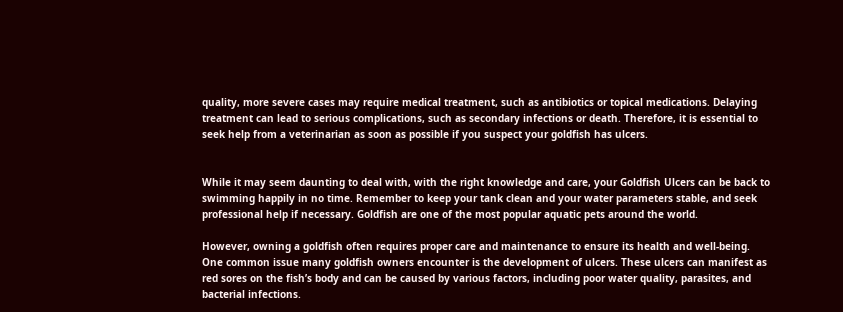quality, more severe cases may require medical treatment, such as antibiotics or topical medications. Delaying treatment can lead to serious complications, such as secondary infections or death. Therefore, it is essential to seek help from a veterinarian as soon as possible if you suspect your goldfish has ulcers.


While it may seem daunting to deal with, with the right knowledge and care, your Goldfish Ulcers can be back to swimming happily in no time. Remember to keep your tank clean and your water parameters stable, and seek professional help if necessary. Goldfish are one of the most popular aquatic pets around the world.

However, owning a goldfish often requires proper care and maintenance to ensure its health and well-being. One common issue many goldfish owners encounter is the development of ulcers. These ulcers can manifest as red sores on the fish’s body and can be caused by various factors, including poor water quality, parasites, and bacterial infections.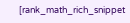[rank_math_rich_snippet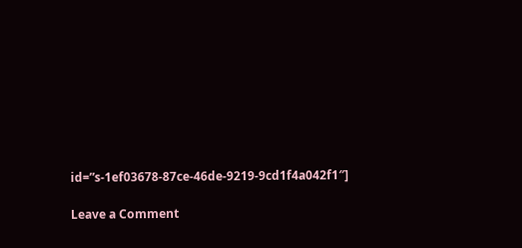id=”s-1ef03678-87ce-46de-9219-9cd1f4a042f1″]

Leave a Comment